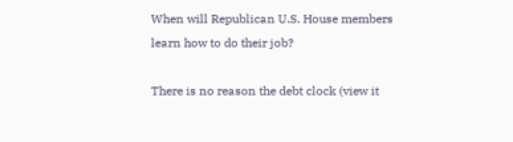When will Republican U.S. House members learn how to do their job?

There is no reason the debt clock (view it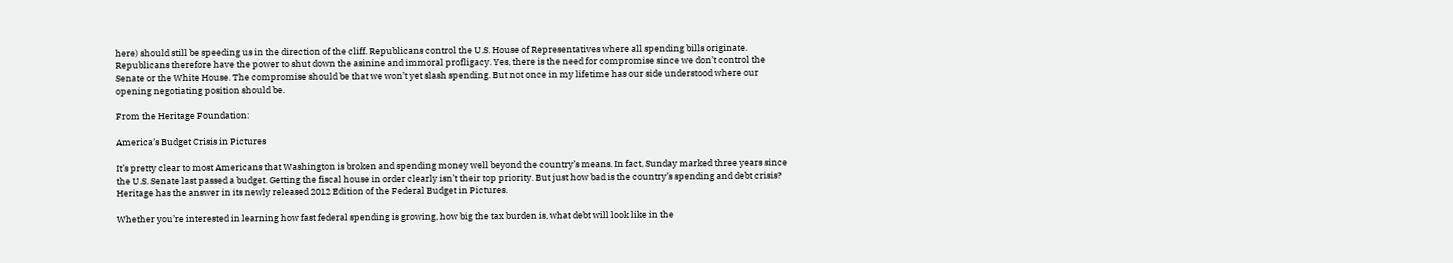here) should still be speeding us in the direction of the cliff. Republicans control the U.S. House of Representatives where all spending bills originate. Republicans therefore have the power to shut down the asinine and immoral profligacy. Yes, there is the need for compromise since we don’t control the Senate or the White House. The compromise should be that we won’t yet slash spending. But not once in my lifetime has our side understood where our opening negotiating position should be.

From the Heritage Foundation:

America’s Budget Crisis in Pictures

It’s pretty clear to most Americans that Washington is broken and spending money well beyond the country’s means. In fact, Sunday marked three years since the U.S. Senate last passed a budget. Getting the fiscal house in order clearly isn’t their top priority. But just how bad is the country’s spending and debt crisis? Heritage has the answer in its newly released 2012 Edition of the Federal Budget in Pictures.

Whether you’re interested in learning how fast federal spending is growing, how big the tax burden is, what debt will look like in the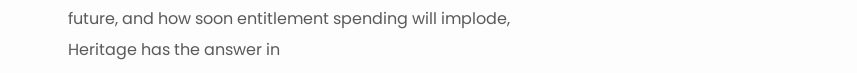future, and how soon entitlement spending will implode, Heritage has the answer in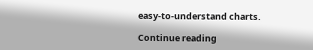easy-to-understand charts.

Continue reading